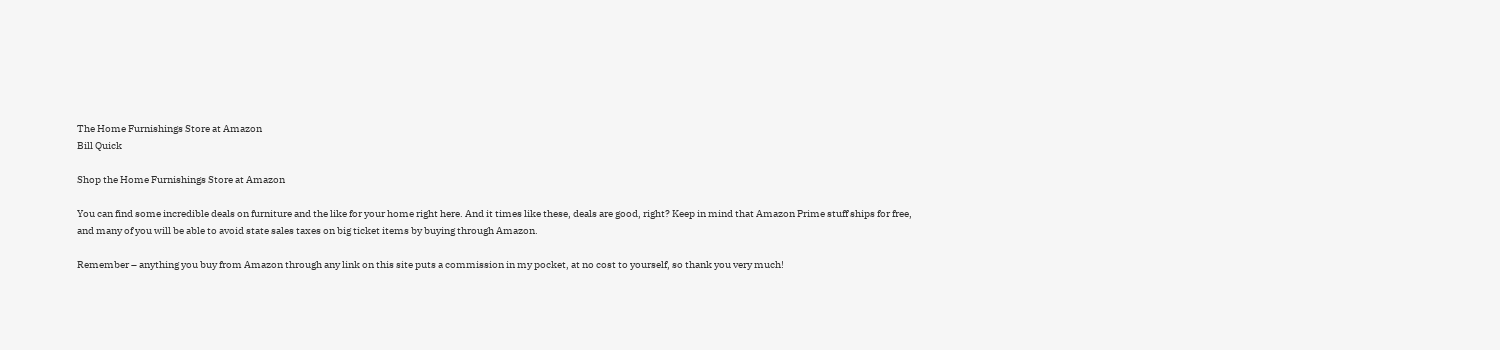The Home Furnishings Store at Amazon
Bill Quick

Shop the Home Furnishings Store at Amazon

You can find some incredible deals on furniture and the like for your home right here. And it times like these, deals are good, right? Keep in mind that Amazon Prime stuff ships for free, and many of you will be able to avoid state sales taxes on big ticket items by buying through Amazon.

Remember – anything you buy from Amazon through any link on this site puts a commission in my pocket, at no cost to yourself, so thank you very much!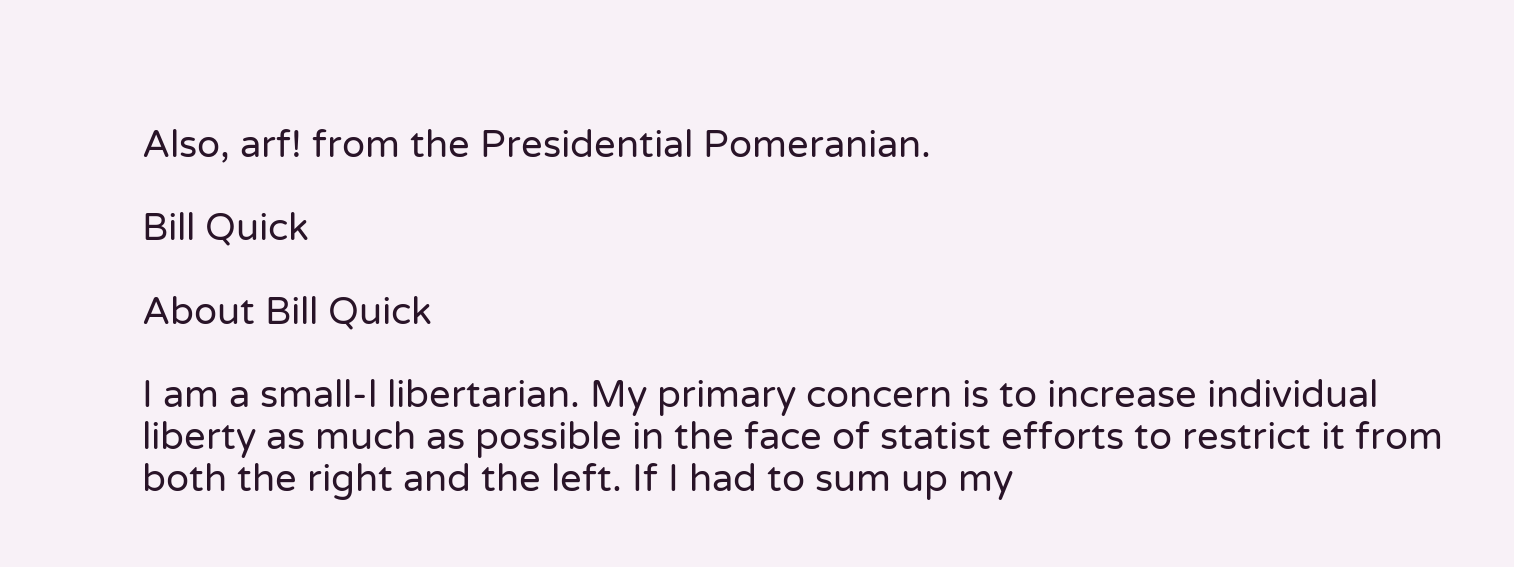Also, arf! from the Presidential Pomeranian.

Bill Quick

About Bill Quick

I am a small-l libertarian. My primary concern is to increase individual liberty as much as possible in the face of statist efforts to restrict it from both the right and the left. If I had to sum up my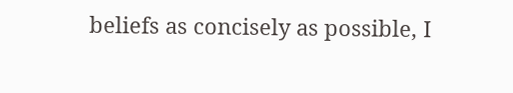beliefs as concisely as possible, I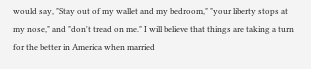would say, "Stay out of my wallet and my bedroom," "your liberty stops at my nose," and "don't tread on me." I will believe that things are taking a turn for the better in America when married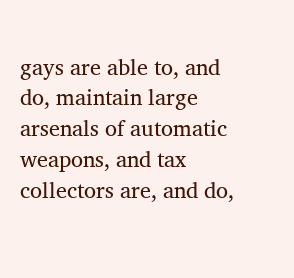gays are able to, and do, maintain large arsenals of automatic weapons, and tax collectors are, and do,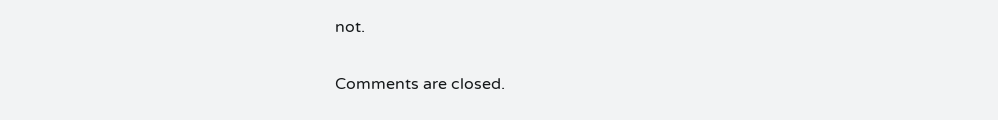not.

Comments are closed.